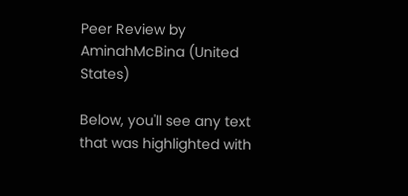Peer Review by AminahMcBina (United States)

Below, you'll see any text that was highlighted with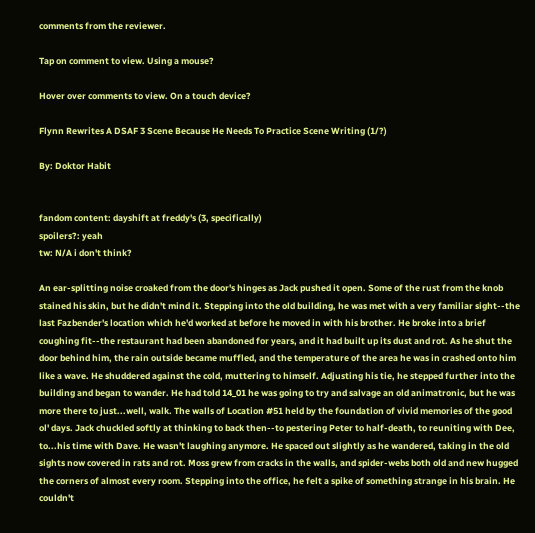comments from the reviewer.

Tap on comment to view. Using a mouse?

Hover over comments to view. On a touch device?

Flynn Rewrites A DSAF 3 Scene Because He Needs To Practice Scene Writing (1/?)

By: Doktor Habit


fandom content: dayshift at freddy's (3, specifically)
spoilers?: yeah
tw: N/A i don't think?

An ear-splitting noise croaked from the door's hinges as Jack pushed it open. Some of the rust from the knob stained his skin, but he didn't mind it. Stepping into the old building, he was met with a very familiar sight--the last Fazbender's location which he'd worked at before he moved in with his brother. He broke into a brief coughing fit--the restaurant had been abandoned for years, and it had built up its dust and rot. As he shut the door behind him, the rain outside became muffled, and the temperature of the area he was in crashed onto him like a wave. He shuddered against the cold, muttering to himself. Adjusting his tie, he stepped further into the building and began to wander. He had told 14_01 he was going to try and salvage an old animatronic, but he was more there to just...well, walk. The walls of Location #51 held by the foundation of vivid memories of the good ol' days. Jack chuckled softly at thinking to back then--to pestering Peter to half-death, to reuniting with Dee, to...his time with Dave. He wasn't laughing anymore. He spaced out slightly as he wandered, taking in the old sights now covered in rats and rot. Moss grew from cracks in the walls, and spider-webs both old and new hugged the corners of almost every room. Stepping into the office, he felt a spike of something strange in his brain. He couldn't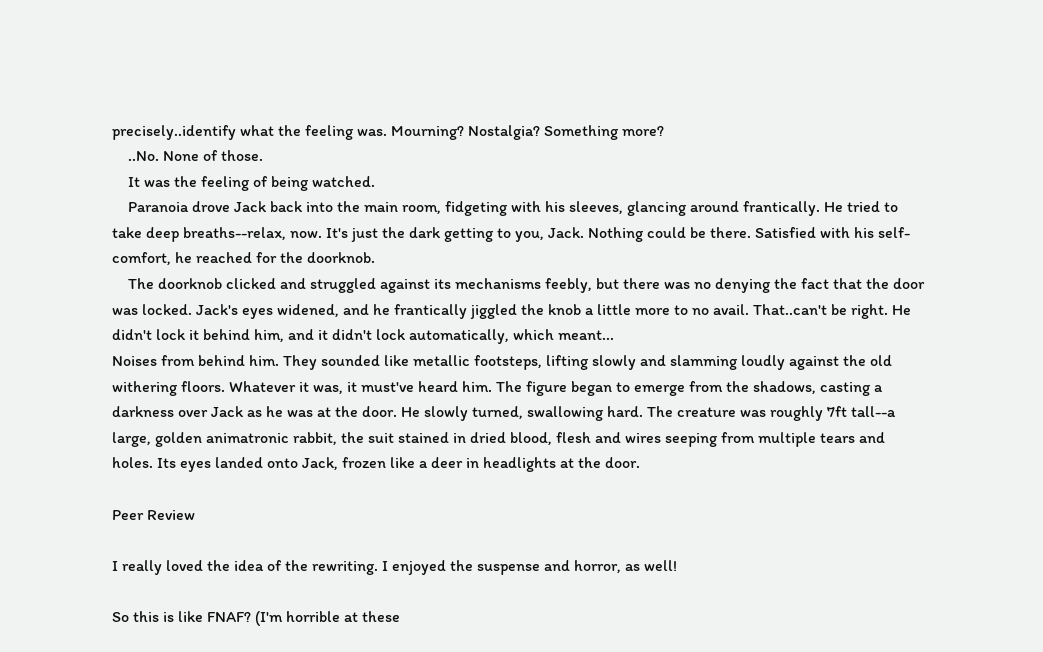precisely..identify what the feeling was. Mourning? Nostalgia? Something more?
    ..No. None of those.
    It was the feeling of being watched.
    Paranoia drove Jack back into the main room, fidgeting with his sleeves, glancing around frantically. He tried to take deep breaths--relax, now. It's just the dark getting to you, Jack. Nothing could be there. Satisfied with his self-comfort, he reached for the doorknob.
    The doorknob clicked and struggled against its mechanisms feebly, but there was no denying the fact that the door was locked. Jack's eyes widened, and he frantically jiggled the knob a little more to no avail. That..can't be right. He didn't lock it behind him, and it didn't lock automatically, which meant...
Noises from behind him. They sounded like metallic footsteps, lifting slowly and slamming loudly against the old withering floors. Whatever it was, it must've heard him. The figure began to emerge from the shadows, casting a darkness over Jack as he was at the door. He slowly turned, swallowing hard. The creature was roughly 7ft tall--a large, golden animatronic rabbit, the suit stained in dried blood, flesh and wires seeping from multiple tears and holes. Its eyes landed onto Jack, frozen like a deer in headlights at the door.

Peer Review

I really loved the idea of the rewriting. I enjoyed the suspense and horror, as well!

So this is like FNAF? (I'm horrible at these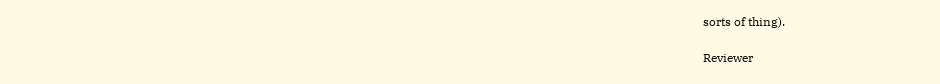sorts of thing).

Reviewer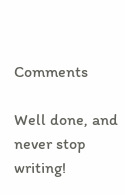Comments

Well done, and never stop writing!